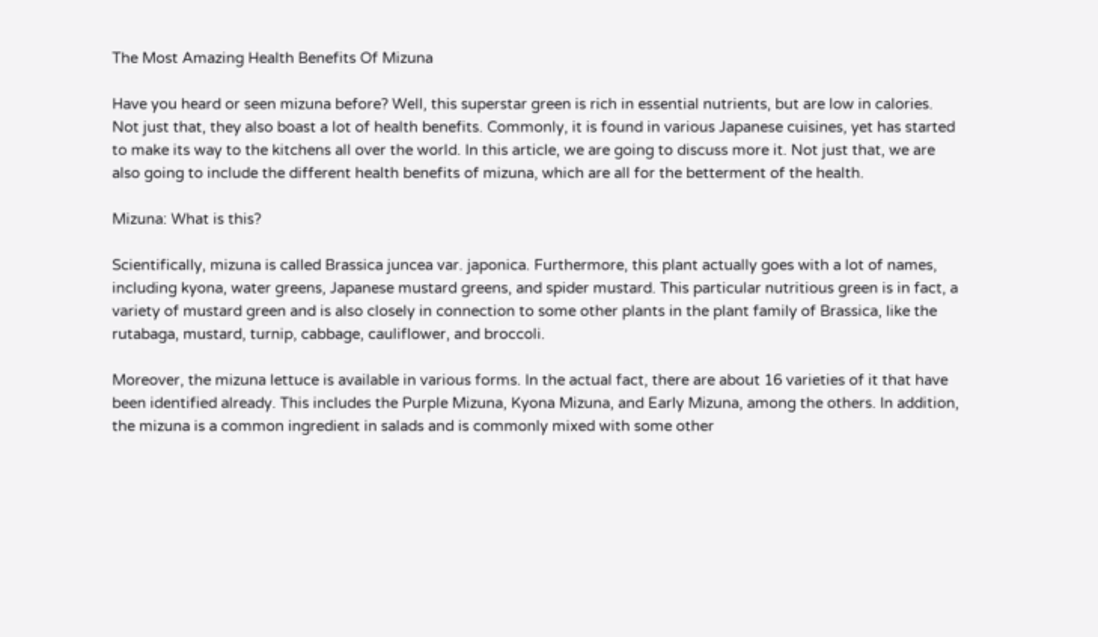The Most Amazing Health Benefits Of Mizuna

Have you heard or seen mizuna before? Well, this superstar green is rich in essential nutrients, but are low in calories. Not just that, they also boast a lot of health benefits. Commonly, it is found in various Japanese cuisines, yet has started to make its way to the kitchens all over the world. In this article, we are going to discuss more it. Not just that, we are also going to include the different health benefits of mizuna, which are all for the betterment of the health.

Mizuna: What is this?

Scientifically, mizuna is called Brassica juncea var. japonica. Furthermore, this plant actually goes with a lot of names, including kyona, water greens, Japanese mustard greens, and spider mustard. This particular nutritious green is in fact, a variety of mustard green and is also closely in connection to some other plants in the plant family of Brassica, like the rutabaga, mustard, turnip, cabbage, cauliflower, and broccoli.

Moreover, the mizuna lettuce is available in various forms. In the actual fact, there are about 16 varieties of it that have been identified already. This includes the Purple Mizuna, Kyona Mizuna, and Early Mizuna, among the others. In addition, the mizuna is a common ingredient in salads and is commonly mixed with some other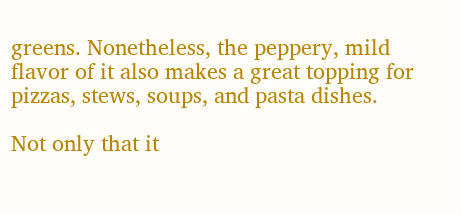greens. Nonetheless, the peppery, mild flavor of it also makes a great topping for pizzas, stews, soups, and pasta dishes.

Not only that it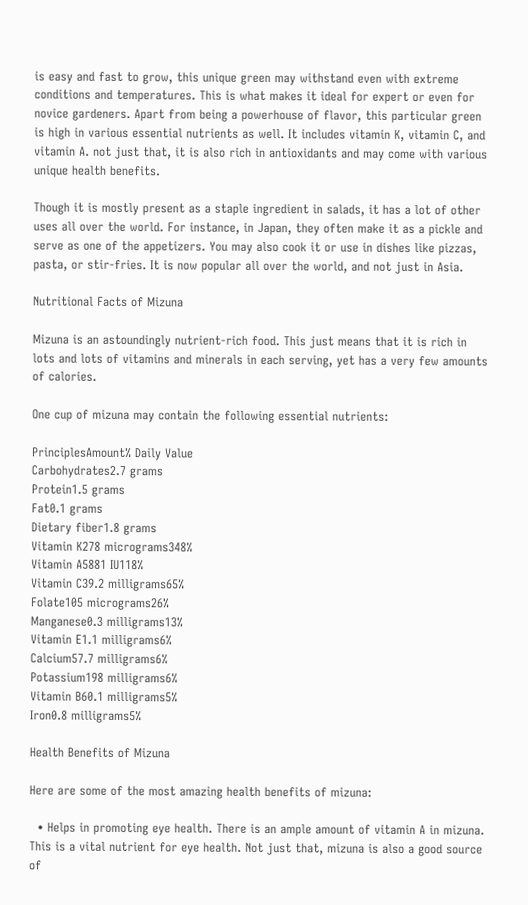is easy and fast to grow, this unique green may withstand even with extreme conditions and temperatures. This is what makes it ideal for expert or even for novice gardeners. Apart from being a powerhouse of flavor, this particular green is high in various essential nutrients as well. It includes vitamin K, vitamin C, and vitamin A. not just that, it is also rich in antioxidants and may come with various unique health benefits.

Though it is mostly present as a staple ingredient in salads, it has a lot of other uses all over the world. For instance, in Japan, they often make it as a pickle and serve as one of the appetizers. You may also cook it or use in dishes like pizzas, pasta, or stir-fries. It is now popular all over the world, and not just in Asia.

Nutritional Facts of Mizuna

Mizuna is an astoundingly nutrient-rich food. This just means that it is rich in lots and lots of vitamins and minerals in each serving, yet has a very few amounts of calories.

One cup of mizuna may contain the following essential nutrients:

PrinciplesAmount% Daily Value
Carbohydrates2.7 grams
Protein1.5 grams
Fat0.1 grams
Dietary fiber1.8 grams
Vitamin K278 micrograms348%
Vitamin A5881 IU118%
Vitamin C39.2 milligrams65%
Folate105 micrograms26%
Manganese0.3 milligrams13%
Vitamin E1.1 milligrams6%
Calcium57.7 milligrams6%
Potassium198 milligrams6%
Vitamin B60.1 milligrams5%
Iron0.8 milligrams5%

Health Benefits of Mizuna

Here are some of the most amazing health benefits of mizuna:

  • Helps in promoting eye health. There is an ample amount of vitamin A in mizuna. This is a vital nutrient for eye health. Not just that, mizuna is also a good source of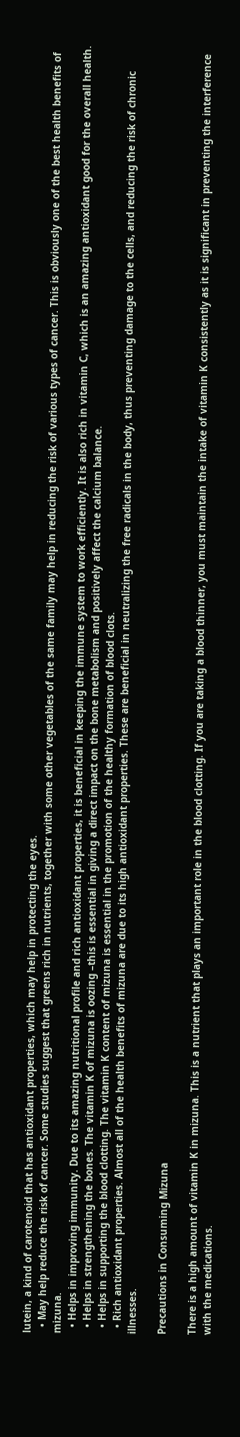lutein, a kind of carotenoid that has antioxidant properties, which may help in protecting the eyes.
  • May help reduce the risk of cancer. Some studies suggest that greens rich in nutrients, together with some other vegetables of the same family may help in reducing the risk of various types of cancer. This is obviously one of the best health benefits of mizuna.
  • Helps in improving immunity. Due to its amazing nutritional profile and rich antioxidant properties, it is beneficial in keeping the immune system to work efficiently. It is also rich in vitamin C, which is an amazing antioxidant good for the overall health.
  • Helps in strengthening the bones. The vitamin K of mizuna is oozing –this is essential in giving a direct impact on the bone metabolism and positively affect the calcium balance.
  • Helps in supporting the blood clotting. The vitamin K content of mizuna is essential in the promotion of the healthy formation of blood clots.
  • Rich antioxidant properties. Almost all of the health benefits of mizuna are due to its high antioxidant properties. These are beneficial in neutralizing the free radicals in the body, thus preventing damage to the cells, and reducing the risk of chronic illnesses.

Precautions in Consuming Mizuna

There is a high amount of vitamin K in mizuna. This is a nutrient that plays an important role in the blood clotting. If you are taking a blood thinner, you must maintain the intake of vitamin K consistently as it is significant in preventing the interference with the medications.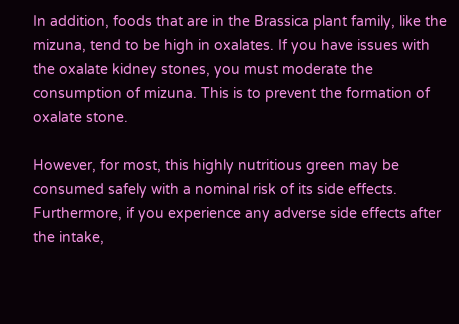In addition, foods that are in the Brassica plant family, like the mizuna, tend to be high in oxalates. If you have issues with the oxalate kidney stones, you must moderate the consumption of mizuna. This is to prevent the formation of oxalate stone.

However, for most, this highly nutritious green may be consumed safely with a nominal risk of its side effects. Furthermore, if you experience any adverse side effects after the intake,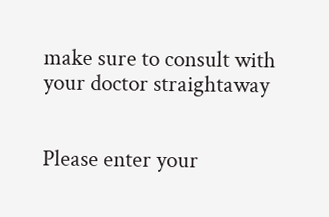make sure to consult with your doctor straightaway


Please enter your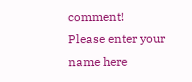comment!
Please enter your name here